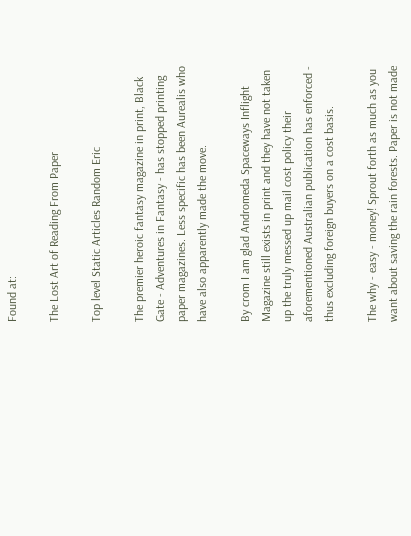Found at:

The Lost Art of Reading From Paper

Top level Static Articles Random Eric

The premier heroic fantasy magazine in print, Black Gate - Adventures in Fantasy - has stopped printing paper magazines. Less specific has been Aurealis who have also apparently made the move.

By crom I am glad Andromeda Spaceways Inflight Magazine still exists in print and they have not taken up the truly messed up mail cost policy their aforementioned Australian publication has enforced - thus excluding foreign buyers on a cost basis.

The why - easy - money! Sprout forth as much as you want about saving the rain forests. Paper is not made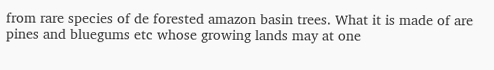from rare species of de forested amazon basin trees. What it is made of are pines and bluegums etc whose growing lands may at one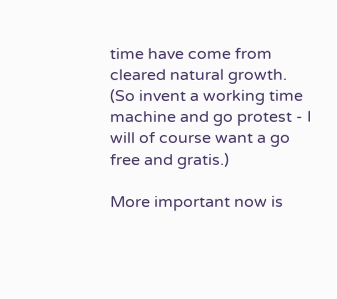time have come from cleared natural growth. (So invent a working time machine and go protest - I will of course want a go free and gratis.)

More important now is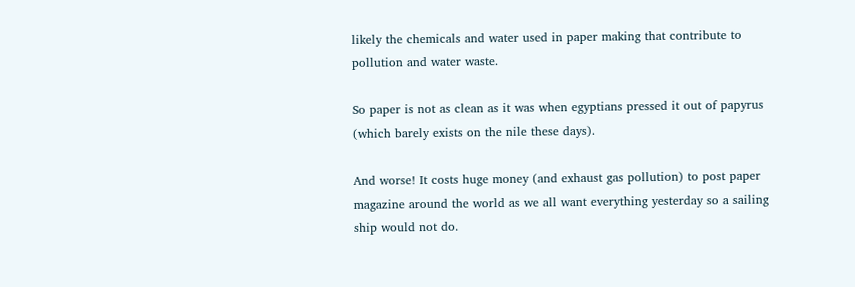likely the chemicals and water used in paper making that contribute to pollution and water waste.

So paper is not as clean as it was when egyptians pressed it out of papyrus (which barely exists on the nile these days).

And worse! It costs huge money (and exhaust gas pollution) to post paper magazine around the world as we all want everything yesterday so a sailing ship would not do.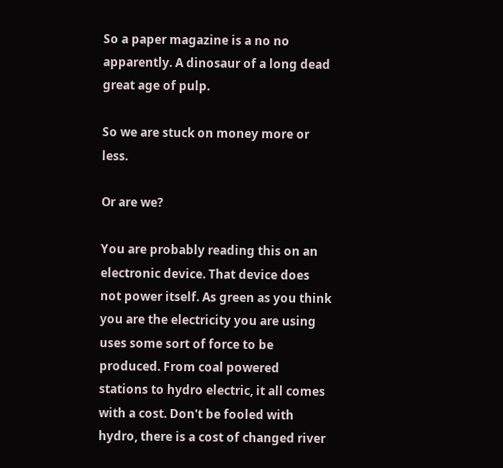So a paper magazine is a no no apparently. A dinosaur of a long dead great age of pulp.

So we are stuck on money more or less.

Or are we?

You are probably reading this on an electronic device. That device does not power itself. As green as you think you are the electricity you are using uses some sort of force to be produced. From coal powered stations to hydro electric, it all comes with a cost. Don't be fooled with hydro, there is a cost of changed river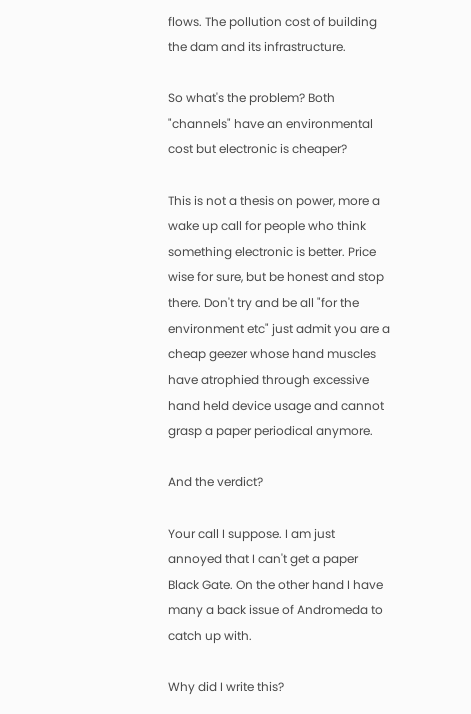flows. The pollution cost of building the dam and its infrastructure.

So what's the problem? Both "channels" have an environmental cost but electronic is cheaper?

This is not a thesis on power, more a wake up call for people who think something electronic is better. Price wise for sure, but be honest and stop there. Don't try and be all "for the environment etc" just admit you are a cheap geezer whose hand muscles have atrophied through excessive hand held device usage and cannot grasp a paper periodical anymore.

And the verdict?

Your call I suppose. I am just annoyed that I can't get a paper Black Gate. On the other hand I have many a back issue of Andromeda to catch up with.

Why did I write this?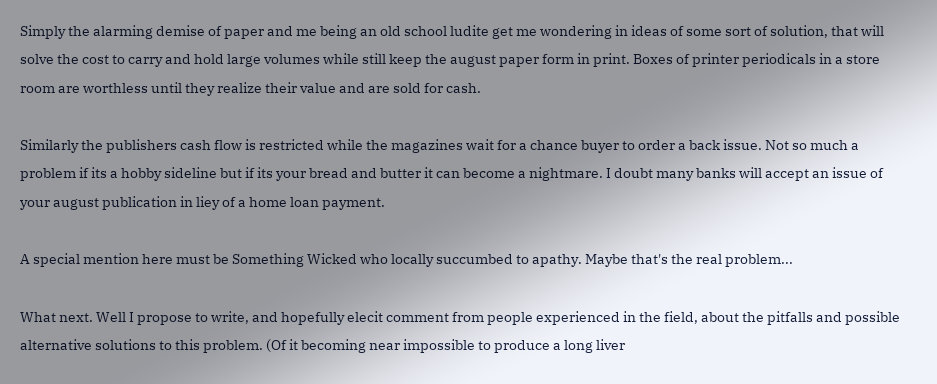Simply the alarming demise of paper and me being an old school ludite get me wondering in ideas of some sort of solution, that will solve the cost to carry and hold large volumes while still keep the august paper form in print. Boxes of printer periodicals in a store room are worthless until they realize their value and are sold for cash.

Similarly the publishers cash flow is restricted while the magazines wait for a chance buyer to order a back issue. Not so much a problem if its a hobby sideline but if its your bread and butter it can become a nightmare. I doubt many banks will accept an issue of your august publication in liey of a home loan payment.

A special mention here must be Something Wicked who locally succumbed to apathy. Maybe that's the real problem...

What next. Well I propose to write, and hopefully elecit comment from people experienced in the field, about the pitfalls and possible alternative solutions to this problem. (Of it becoming near impossible to produce a long liver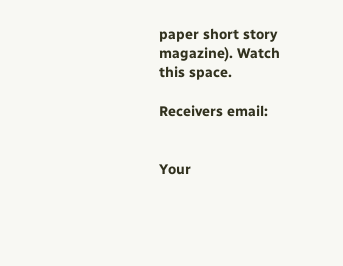paper short story magazine). Watch this space.

Receivers email:


Your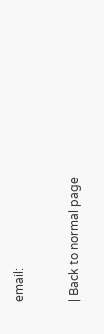email:


| Back to normal page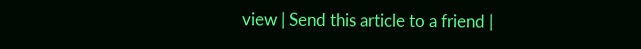view | Send this article to a friend |